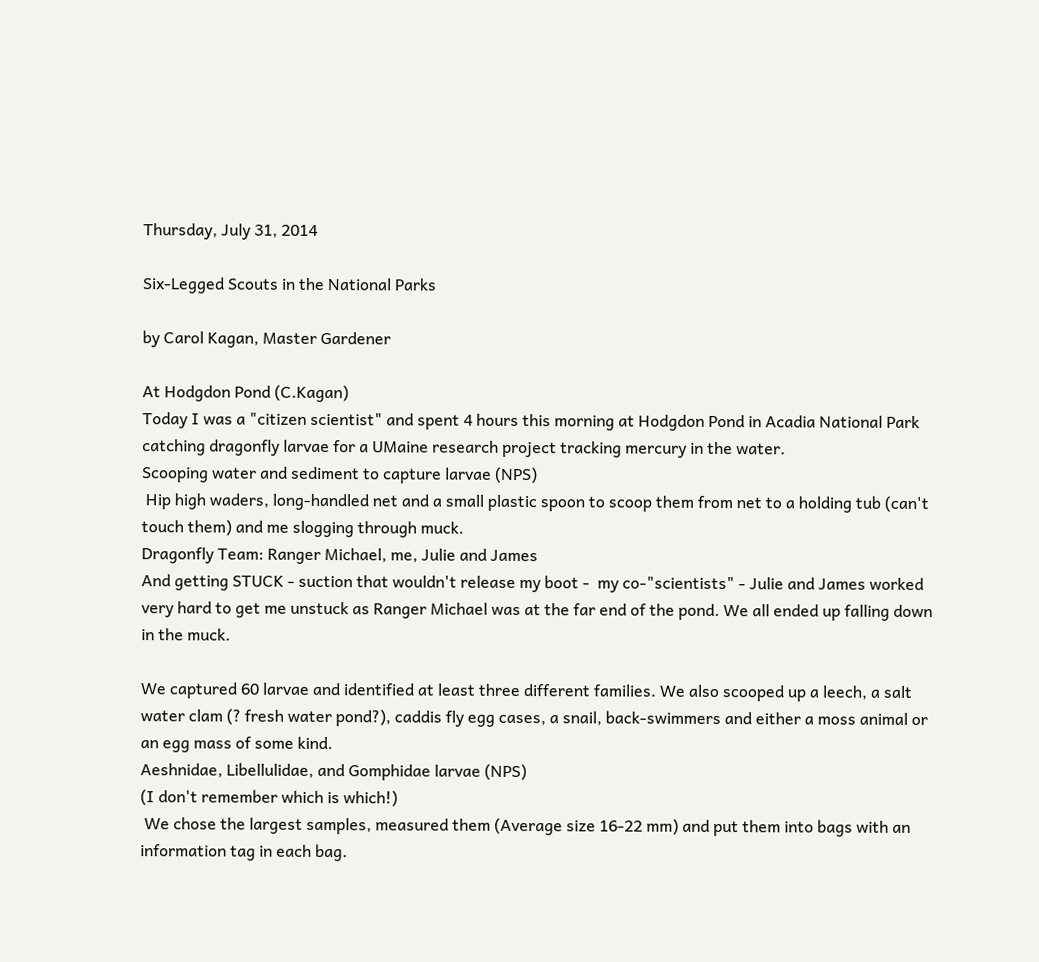Thursday, July 31, 2014

Six-Legged Scouts in the National Parks

by Carol Kagan, Master Gardener

At Hodgdon Pond (C.Kagan)
Today I was a "citizen scientist" and spent 4 hours this morning at Hodgdon Pond in Acadia National Park catching dragonfly larvae for a UMaine research project tracking mercury in the water.
Scooping water and sediment to capture larvae (NPS)
 Hip high waders, long-handled net and a small plastic spoon to scoop them from net to a holding tub (can't touch them) and me slogging through muck.
Dragonfly Team: Ranger Michael, me, Julie and James
And getting STUCK - suction that wouldn't release my boot -  my co-"scientists" - Julie and James worked very hard to get me unstuck as Ranger Michael was at the far end of the pond. We all ended up falling down in the muck.

We captured 60 larvae and identified at least three different families. We also scooped up a leech, a salt water clam (? fresh water pond?), caddis fly egg cases, a snail, back-swimmers and either a moss animal or an egg mass of some kind.
Aeshnidae, Libellulidae, and Gomphidae larvae (NPS)
(I don't remember which is which!)
 We chose the largest samples, measured them (Average size 16-22 mm) and put them into bags with an information tag in each bag.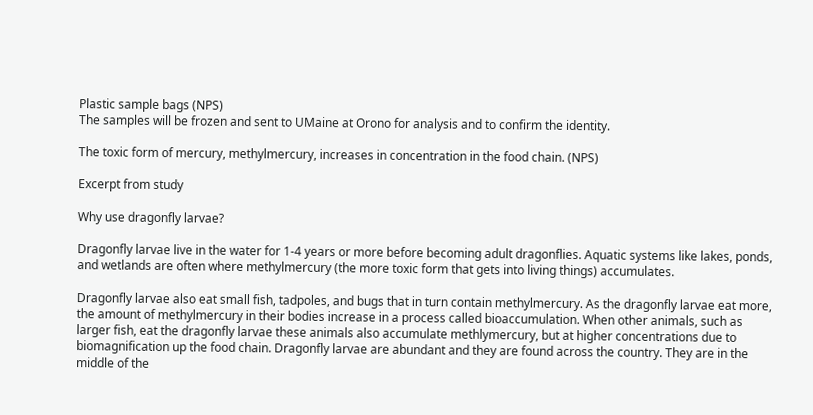Plastic sample bags (NPS)
The samples will be frozen and sent to UMaine at Orono for analysis and to confirm the identity.

The toxic form of mercury, methylmercury, increases in concentration in the food chain. (NPS)

Excerpt from study

Why use dragonfly larvae?

Dragonfly larvae live in the water for 1-4 years or more before becoming adult dragonflies. Aquatic systems like lakes, ponds, and wetlands are often where methylmercury (the more toxic form that gets into living things) accumulates.

Dragonfly larvae also eat small fish, tadpoles, and bugs that in turn contain methylmercury. As the dragonfly larvae eat more, the amount of methylmercury in their bodies increase in a process called bioaccumulation. When other animals, such as larger fish, eat the dragonfly larvae these animals also accumulate methlymercury, but at higher concentrations due to biomagnification up the food chain. Dragonfly larvae are abundant and they are found across the country. They are in the middle of the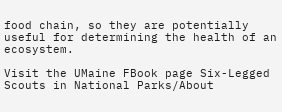food chain, so they are potentially useful for determining the health of an ecosystem.

Visit the UMaine FBook page Six-Legged Scouts in National Parks/About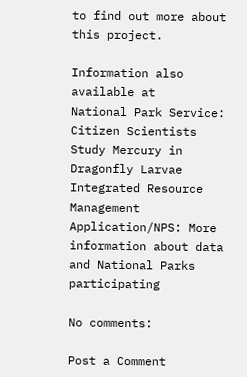to find out more about this project.

Information also available at
National Park Service: Citizen Scientists Study Mercury in Dragonfly Larvae
Integrated Resource Management Application/NPS: More information about data and National Parks participating

No comments:

Post a Comment